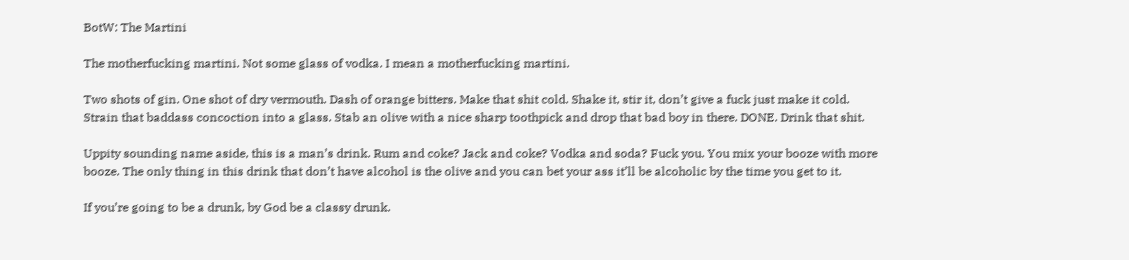BotW: The Martini

The motherfucking martini. Not some glass of vodka. I mean a motherfucking martini.

Two shots of gin. One shot of dry vermouth. Dash of orange bitters. Make that shit cold. Shake it, stir it, don’t give a fuck just make it cold. Strain that baddass concoction into a glass. Stab an olive with a nice sharp toothpick and drop that bad boy in there. DONE. Drink that shit.

Uppity sounding name aside, this is a man’s drink. Rum and coke? Jack and coke? Vodka and soda? Fuck you. You mix your booze with more booze. The only thing in this drink that don’t have alcohol is the olive and you can bet your ass it’ll be alcoholic by the time you get to it.

If you’re going to be a drunk, by God be a classy drunk.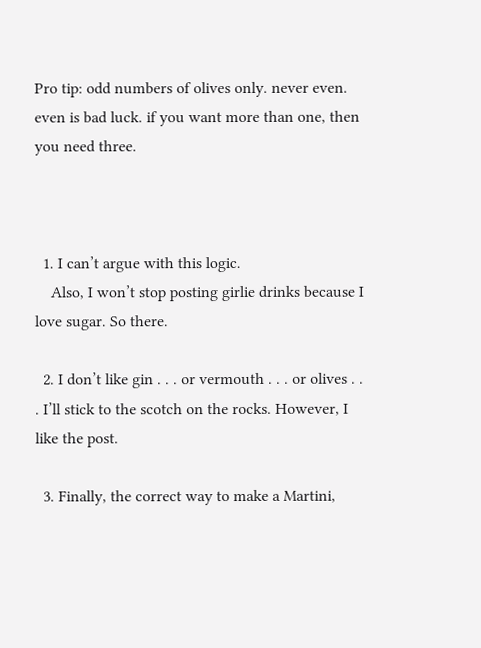Pro tip: odd numbers of olives only. never even. even is bad luck. if you want more than one, then you need three.



  1. I can’t argue with this logic.
    Also, I won’t stop posting girlie drinks because I love sugar. So there.

  2. I don’t like gin . . . or vermouth . . . or olives . . . I’ll stick to the scotch on the rocks. However, I like the post.

  3. Finally, the correct way to make a Martini,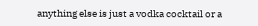anything else is just a vodka cocktail or a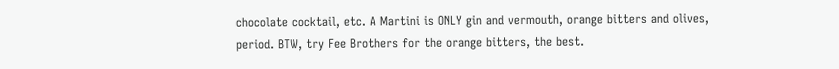chocolate cocktail, etc. A Martini is ONLY gin and vermouth, orange bitters and olives, period. BTW, try Fee Brothers for the orange bitters, the best.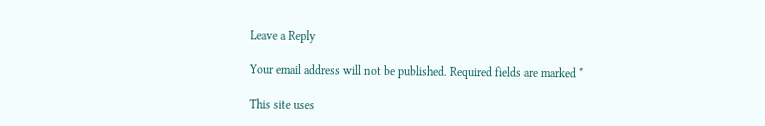Leave a Reply

Your email address will not be published. Required fields are marked *

This site uses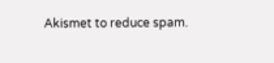Akismet to reduce spam.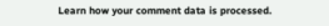Learn how your comment data is processed.